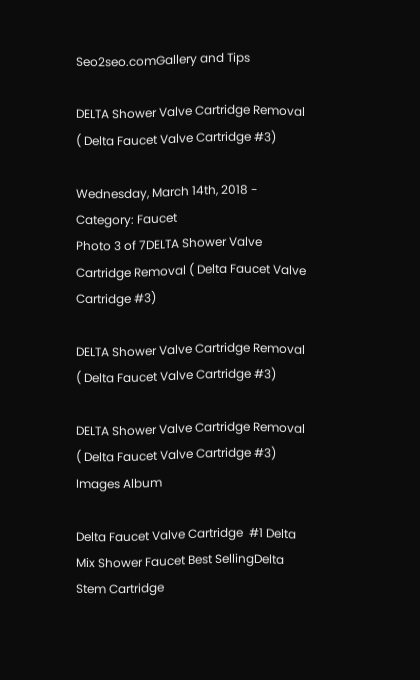Seo2seo.comGallery and Tips

DELTA Shower Valve Cartridge Removal ( Delta Faucet Valve Cartridge #3)

Wednesday, March 14th, 2018 - Category: Faucet
Photo 3 of 7DELTA Shower Valve Cartridge Removal ( Delta Faucet Valve Cartridge #3)

DELTA Shower Valve Cartridge Removal ( Delta Faucet Valve Cartridge #3)

DELTA Shower Valve Cartridge Removal ( Delta Faucet Valve Cartridge #3) Images Album

Delta Faucet Valve Cartridge  #1 Delta Mix Shower Faucet Best SellingDelta Stem Cartridge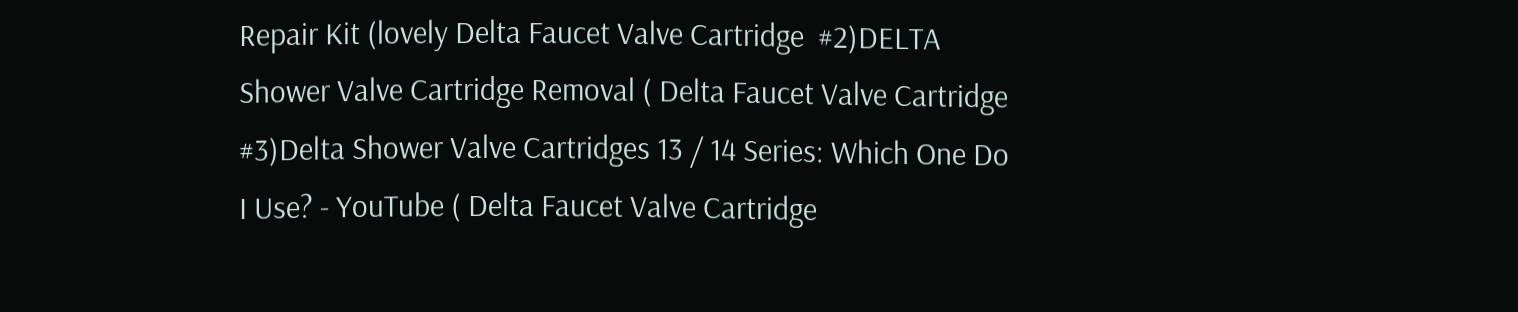Repair Kit (lovely Delta Faucet Valve Cartridge  #2)DELTA Shower Valve Cartridge Removal ( Delta Faucet Valve Cartridge #3)Delta Shower Valve Cartridges 13 / 14 Series: Which One Do I Use? - YouTube ( Delta Faucet Valve Cartridge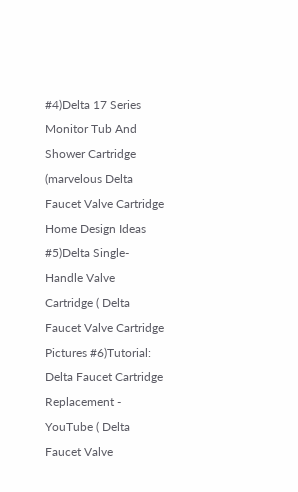#4)Delta 17 Series Monitor Tub And Shower Cartridge (marvelous Delta Faucet Valve Cartridge Home Design Ideas #5)Delta Single-Handle Valve Cartridge ( Delta Faucet Valve Cartridge Pictures #6)Tutorial: Delta Faucet Cartridge Replacement - YouTube ( Delta Faucet Valve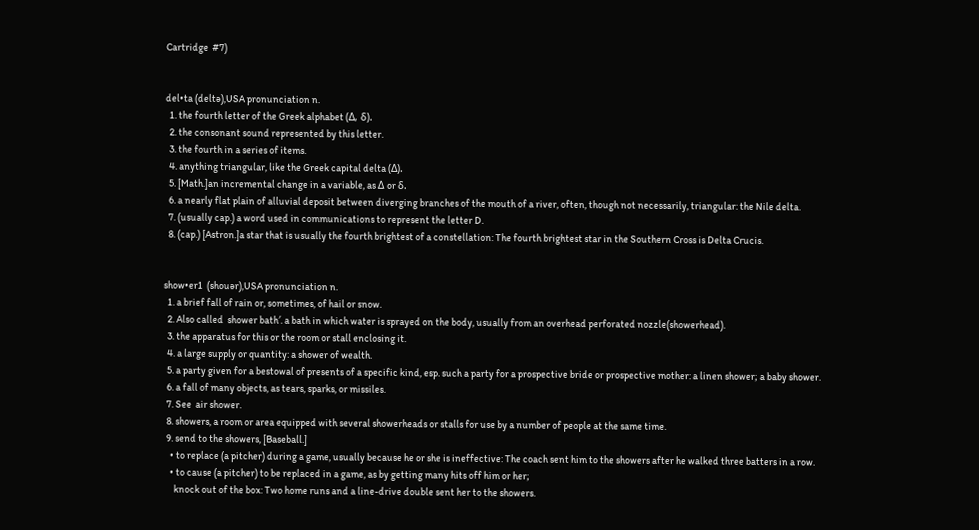Cartridge  #7)


del•ta (deltə),USA pronunciation n.
  1. the fourth letter of the Greek alphabet (Δ, δ).
  2. the consonant sound represented by this letter.
  3. the fourth in a series of items.
  4. anything triangular, like the Greek capital delta (Δ).
  5. [Math.]an incremental change in a variable, as Δ or δ.
  6. a nearly flat plain of alluvial deposit between diverging branches of the mouth of a river, often, though not necessarily, triangular: the Nile delta.
  7. (usually cap.) a word used in communications to represent the letter D.
  8. (cap.) [Astron.]a star that is usually the fourth brightest of a constellation: The fourth brightest star in the Southern Cross is Delta Crucis.


show•er1  (shouər),USA pronunciation n.
  1. a brief fall of rain or, sometimes, of hail or snow.
  2. Also called  shower bath′. a bath in which water is sprayed on the body, usually from an overhead perforated nozzle(showerhead).
  3. the apparatus for this or the room or stall enclosing it.
  4. a large supply or quantity: a shower of wealth.
  5. a party given for a bestowal of presents of a specific kind, esp. such a party for a prospective bride or prospective mother: a linen shower; a baby shower.
  6. a fall of many objects, as tears, sparks, or missiles.
  7. See  air shower.
  8. showers, a room or area equipped with several showerheads or stalls for use by a number of people at the same time.
  9. send to the showers, [Baseball.]
    • to replace (a pitcher) during a game, usually because he or she is ineffective: The coach sent him to the showers after he walked three batters in a row.
    • to cause (a pitcher) to be replaced in a game, as by getting many hits off him or her;
      knock out of the box: Two home runs and a line-drive double sent her to the showers.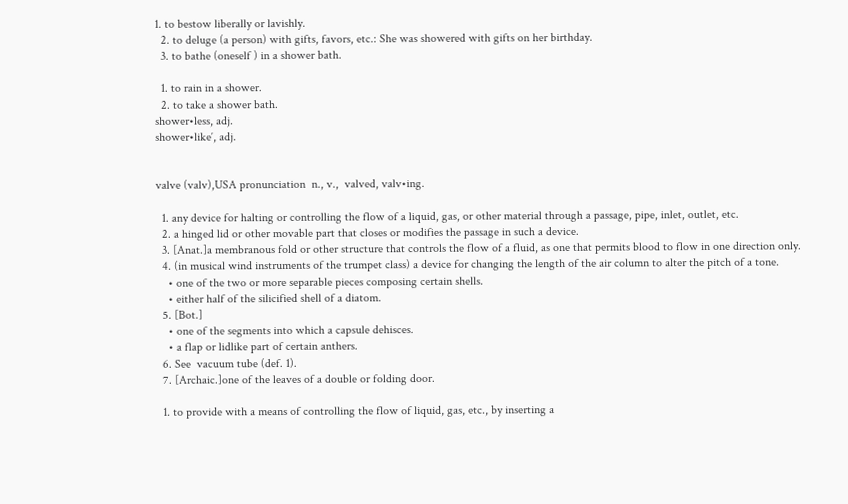1. to bestow liberally or lavishly.
  2. to deluge (a person) with gifts, favors, etc.: She was showered with gifts on her birthday.
  3. to bathe (oneself ) in a shower bath.

  1. to rain in a shower.
  2. to take a shower bath.
shower•less, adj.
shower•like′, adj.


valve (valv),USA pronunciation  n., v.,  valved, valv•ing.

  1. any device for halting or controlling the flow of a liquid, gas, or other material through a passage, pipe, inlet, outlet, etc.
  2. a hinged lid or other movable part that closes or modifies the passage in such a device.
  3. [Anat.]a membranous fold or other structure that controls the flow of a fluid, as one that permits blood to flow in one direction only.
  4. (in musical wind instruments of the trumpet class) a device for changing the length of the air column to alter the pitch of a tone.
    • one of the two or more separable pieces composing certain shells.
    • either half of the silicified shell of a diatom.
  5. [Bot.]
    • one of the segments into which a capsule dehisces.
    • a flap or lidlike part of certain anthers.
  6. See  vacuum tube (def. 1).
  7. [Archaic.]one of the leaves of a double or folding door.

  1. to provide with a means of controlling the flow of liquid, gas, etc., by inserting a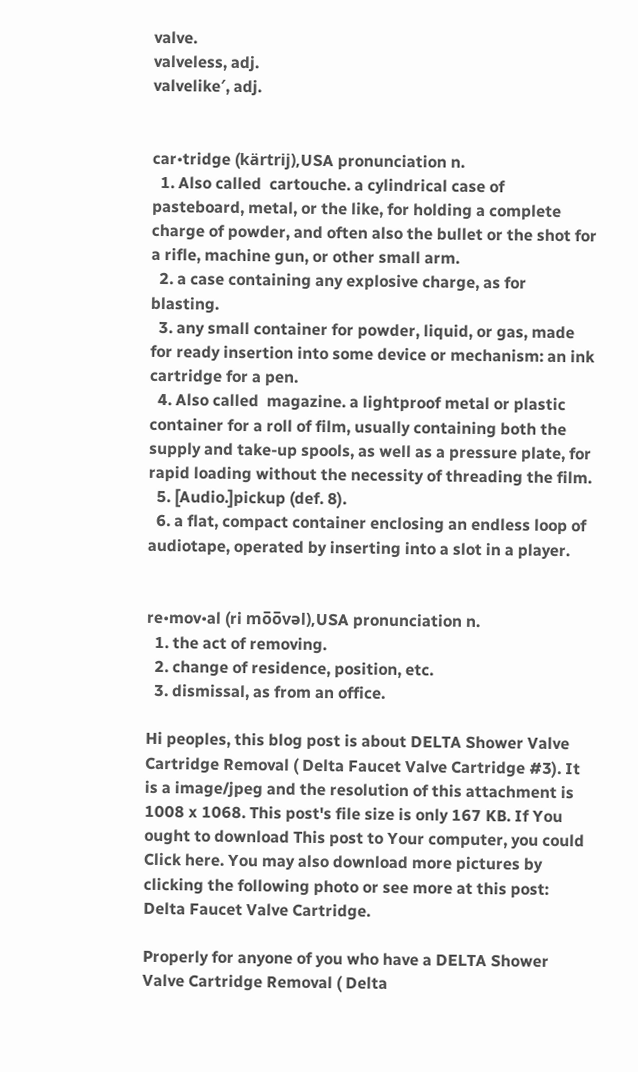valve.
valveless, adj.
valvelike′, adj.


car•tridge (kärtrij),USA pronunciation n.
  1. Also called  cartouche. a cylindrical case of pasteboard, metal, or the like, for holding a complete charge of powder, and often also the bullet or the shot for a rifle, machine gun, or other small arm.
  2. a case containing any explosive charge, as for blasting.
  3. any small container for powder, liquid, or gas, made for ready insertion into some device or mechanism: an ink cartridge for a pen.
  4. Also called  magazine. a lightproof metal or plastic container for a roll of film, usually containing both the supply and take-up spools, as well as a pressure plate, for rapid loading without the necessity of threading the film.
  5. [Audio.]pickup (def. 8).
  6. a flat, compact container enclosing an endless loop of audiotape, operated by inserting into a slot in a player.


re•mov•al (ri mo̅o̅vəl),USA pronunciation n.
  1. the act of removing.
  2. change of residence, position, etc.
  3. dismissal, as from an office.

Hi peoples, this blog post is about DELTA Shower Valve Cartridge Removal ( Delta Faucet Valve Cartridge #3). It is a image/jpeg and the resolution of this attachment is 1008 x 1068. This post's file size is only 167 KB. If You ought to download This post to Your computer, you could Click here. You may also download more pictures by clicking the following photo or see more at this post: Delta Faucet Valve Cartridge.

Properly for anyone of you who have a DELTA Shower Valve Cartridge Removal ( Delta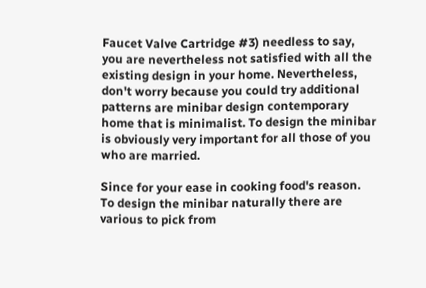Faucet Valve Cartridge #3) needless to say, you are nevertheless not satisfied with all the existing design in your home. Nevertheless, don't worry because you could try additional patterns are minibar design contemporary home that is minimalist. To design the minibar is obviously very important for all those of you who are married.

Since for your ease in cooking food's reason. To design the minibar naturally there are various to pick from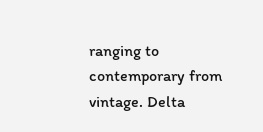ranging to contemporary from vintage. Delta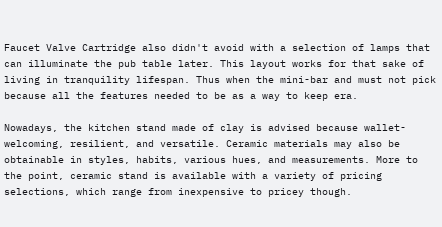Faucet Valve Cartridge also didn't avoid with a selection of lamps that can illuminate the pub table later. This layout works for that sake of living in tranquility lifespan. Thus when the mini-bar and must not pick because all the features needed to be as a way to keep era.

Nowadays, the kitchen stand made of clay is advised because wallet-welcoming, resilient, and versatile. Ceramic materials may also be obtainable in styles, habits, various hues, and measurements. More to the point, ceramic stand is available with a variety of pricing selections, which range from inexpensive to pricey though.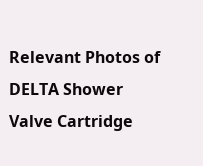Relevant Photos of DELTA Shower Valve Cartridge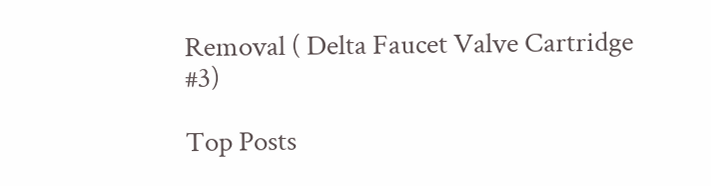Removal ( Delta Faucet Valve Cartridge #3)

Top Posts